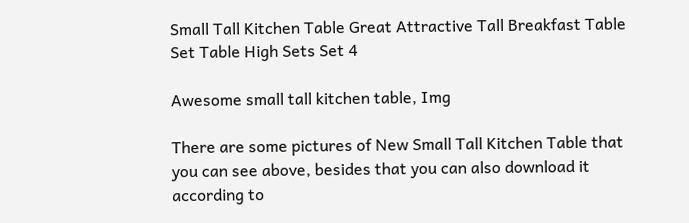Small Tall Kitchen Table Great Attractive Tall Breakfast Table Set Table High Sets Set 4

Awesome small tall kitchen table, Img

There are some pictures of New Small Tall Kitchen Table that you can see above, besides that you can also download it according to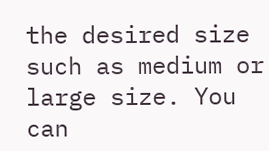the desired size such as medium or large size. You can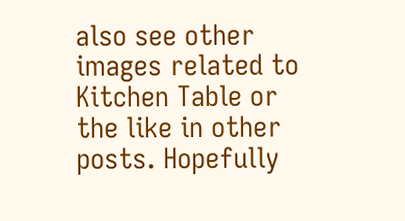also see other images related to Kitchen Table or the like in other posts. Hopefully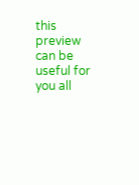this preview can be useful for you all